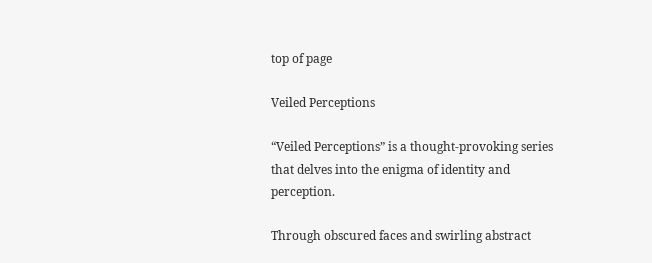top of page

Veiled Perceptions

“Veiled Perceptions” is a thought-provoking series that delves into the enigma of identity and perception.

Through obscured faces and swirling abstract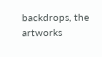backdrops, the artworks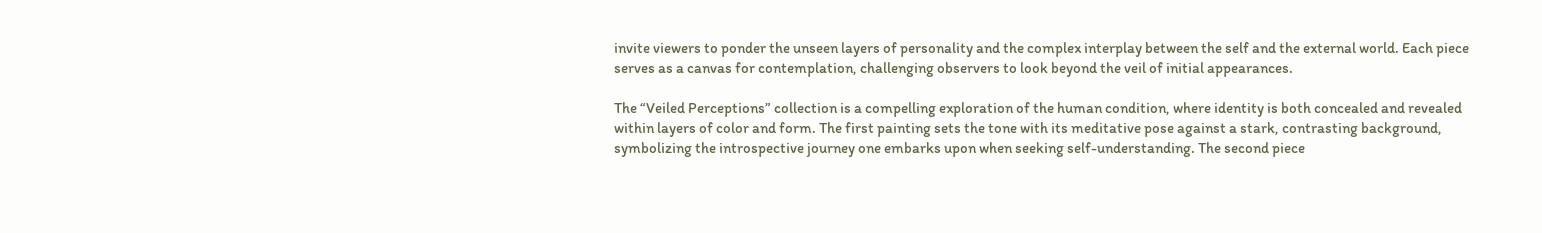invite viewers to ponder the unseen layers of personality and the complex interplay between the self and the external world. Each piece serves as a canvas for contemplation, challenging observers to look beyond the veil of initial appearances.

The “Veiled Perceptions” collection is a compelling exploration of the human condition, where identity is both concealed and revealed within layers of color and form. The first painting sets the tone with its meditative pose against a stark, contrasting background, symbolizing the introspective journey one embarks upon when seeking self-understanding. The second piece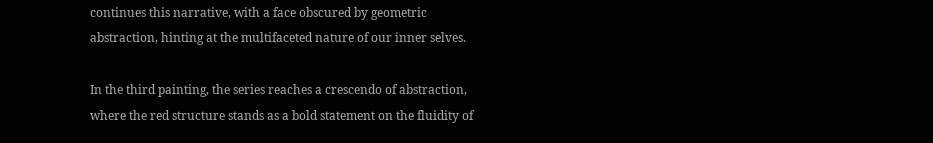continues this narrative, with a face obscured by geometric abstraction, hinting at the multifaceted nature of our inner selves.

In the third painting, the series reaches a crescendo of abstraction, where the red structure stands as a bold statement on the fluidity of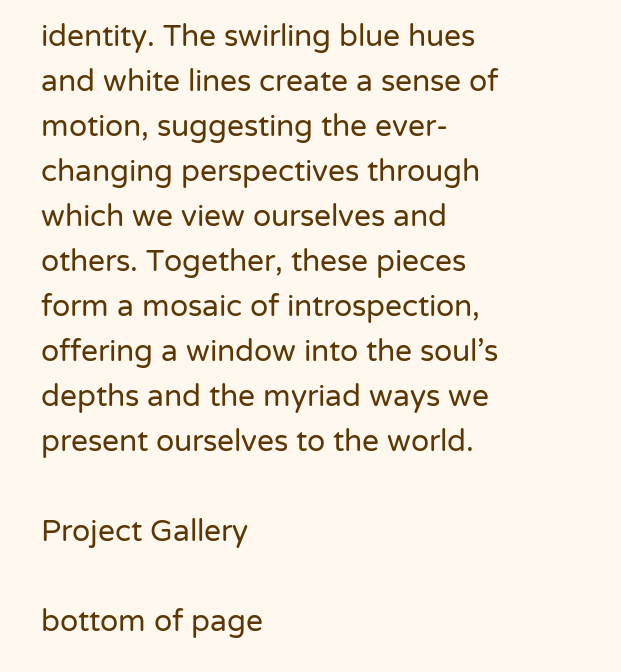identity. The swirling blue hues and white lines create a sense of motion, suggesting the ever-changing perspectives through which we view ourselves and others. Together, these pieces form a mosaic of introspection, offering a window into the soul’s depths and the myriad ways we present ourselves to the world.

Project Gallery

bottom of page